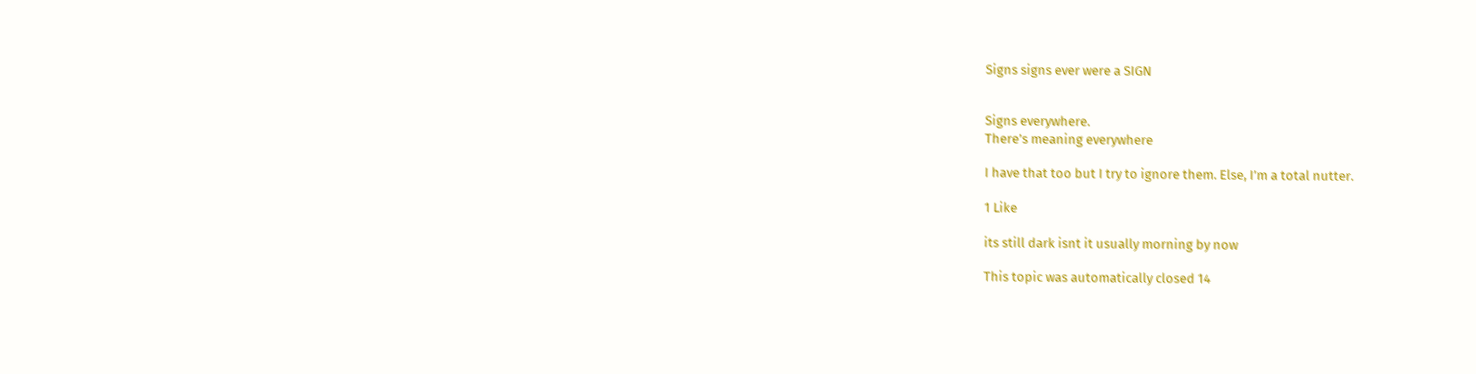Signs signs ever were a SIGN


Signs everywhere.
There’s meaning everywhere

I have that too but I try to ignore them. Else, I’m a total nutter.

1 Like

its still dark isnt it usually morning by now

This topic was automatically closed 14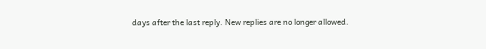days after the last reply. New replies are no longer allowed.